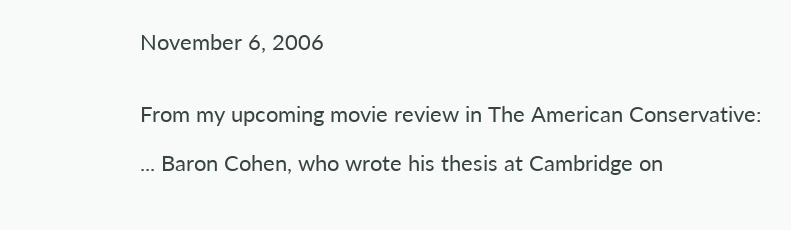November 6, 2006


From my upcoming movie review in The American Conservative:

... Baron Cohen, who wrote his thesis at Cambridge on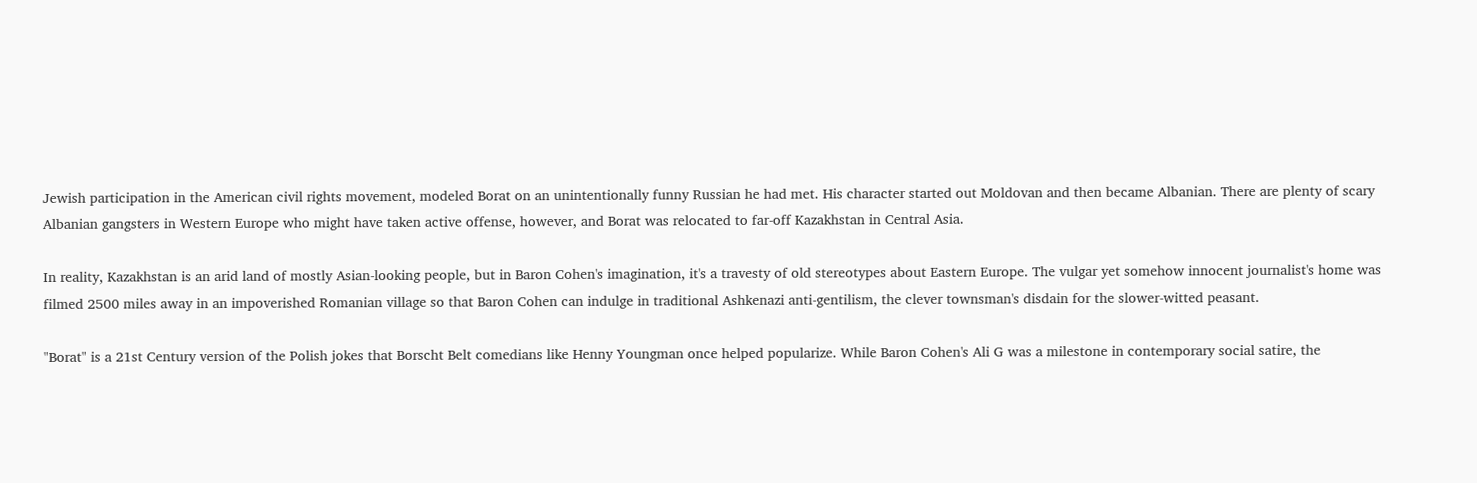Jewish participation in the American civil rights movement, modeled Borat on an unintentionally funny Russian he had met. His character started out Moldovan and then became Albanian. There are plenty of scary Albanian gangsters in Western Europe who might have taken active offense, however, and Borat was relocated to far-off Kazakhstan in Central Asia.

In reality, Kazakhstan is an arid land of mostly Asian-looking people, but in Baron Cohen's imagination, it's a travesty of old stereotypes about Eastern Europe. The vulgar yet somehow innocent journalist's home was filmed 2500 miles away in an impoverished Romanian village so that Baron Cohen can indulge in traditional Ashkenazi anti-gentilism, the clever townsman's disdain for the slower-witted peasant.

"Borat" is a 21st Century version of the Polish jokes that Borscht Belt comedians like Henny Youngman once helped popularize. While Baron Cohen's Ali G was a milestone in contemporary social satire, the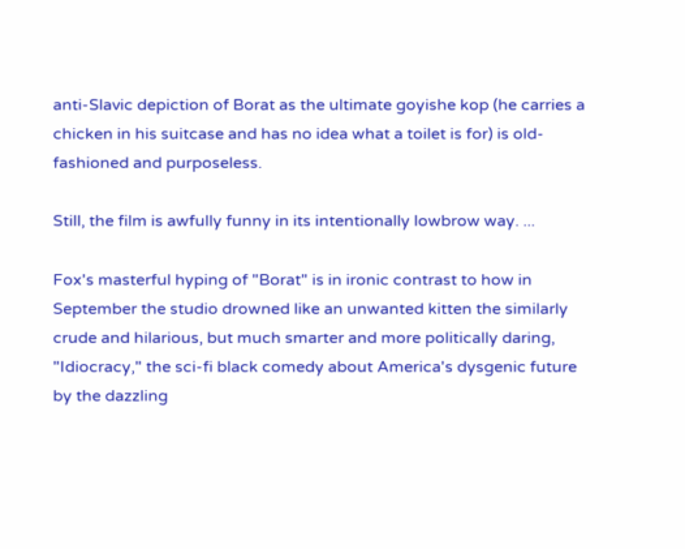anti-Slavic depiction of Borat as the ultimate goyishe kop (he carries a chicken in his suitcase and has no idea what a toilet is for) is old-fashioned and purposeless.

Still, the film is awfully funny in its intentionally lowbrow way. ...

Fox's masterful hyping of "Borat" is in ironic contrast to how in September the studio drowned like an unwanted kitten the similarly crude and hilarious, but much smarter and more politically daring, "Idiocracy," the sci-fi black comedy about America's dysgenic future by the dazzling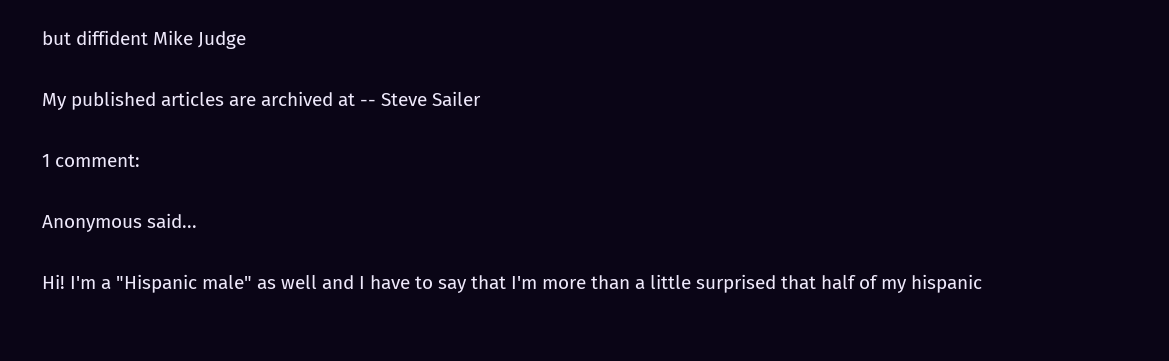but diffident Mike Judge

My published articles are archived at -- Steve Sailer

1 comment:

Anonymous said...

Hi! I'm a "Hispanic male" as well and I have to say that I'm more than a little surprised that half of my hispanic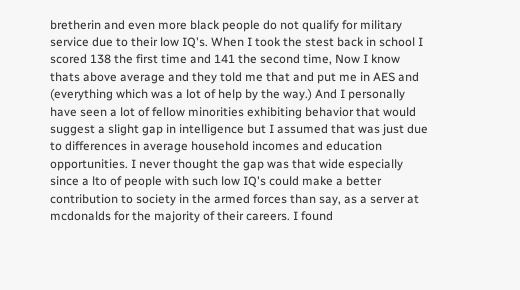bretherin and even more black people do not qualify for military service due to their low IQ's. When I took the stest back in school I scored 138 the first time and 141 the second time, Now I know thats above average and they told me that and put me in AES and (everything which was a lot of help by the way.) And I personally have seen a lot of fellow minorities exhibiting behavior that would suggest a slight gap in intelligence but I assumed that was just due to differences in average household incomes and education opportunities. I never thought the gap was that wide especially since a lto of people with such low IQ's could make a better contribution to society in the armed forces than say, as a server at mcdonalds for the majority of their careers. I found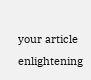your article enlightening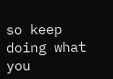so keep doing what you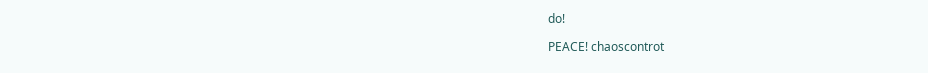do!

PEACE! chaoscontrot